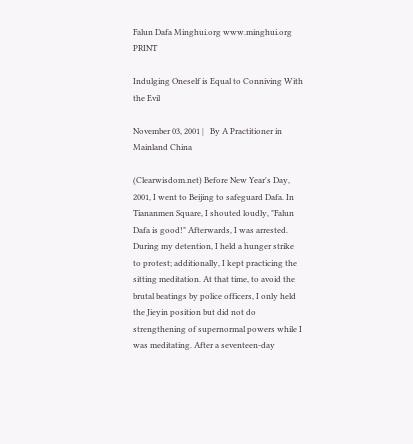Falun Dafa Minghui.org www.minghui.org PRINT

Indulging Oneself is Equal to Conniving With the Evil

November 03, 2001 |   By A Practitioner in Mainland China

(Clearwisdom.net) Before New Year's Day, 2001, I went to Beijing to safeguard Dafa. In Tiananmen Square, I shouted loudly, "Falun Dafa is good!" Afterwards, I was arrested. During my detention, I held a hunger strike to protest; additionally, I kept practicing the sitting meditation. At that time, to avoid the brutal beatings by police officers, I only held the Jieyin position but did not do strengthening of supernormal powers while I was meditating. After a seventeen-day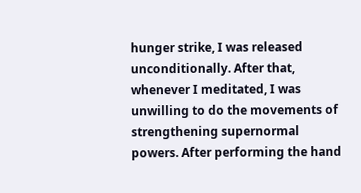hunger strike, I was released unconditionally. After that, whenever I meditated, I was unwilling to do the movements of strengthening supernormal powers. After performing the hand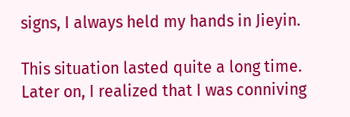signs, I always held my hands in Jieyin.

This situation lasted quite a long time. Later on, I realized that I was conniving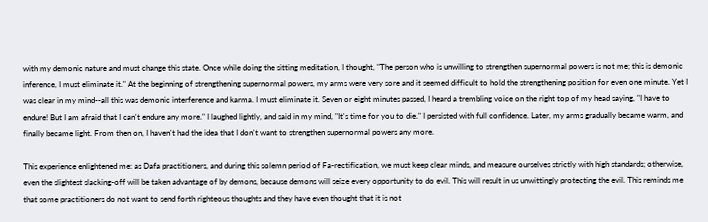with my demonic nature and must change this state. Once while doing the sitting meditation, I thought, "The person who is unwilling to strengthen supernormal powers is not me; this is demonic inference, I must eliminate it." At the beginning of strengthening supernormal powers, my arms were very sore and it seemed difficult to hold the strengthening position for even one minute. Yet I was clear in my mind--all this was demonic interference and karma. I must eliminate it. Seven or eight minutes passed, I heard a trembling voice on the right top of my head saying, "I have to endure! But I am afraid that I can't endure any more." I laughed lightly, and said in my mind, "It's time for you to die." I persisted with full confidence. Later, my arms gradually became warm, and finally became light. From then on, I haven't had the idea that I don't want to strengthen supernormal powers any more.

This experience enlightened me: as Dafa practitioners, and during this solemn period of Fa-rectification, we must keep clear minds, and measure ourselves strictly with high standards; otherwise, even the slightest slacking-off will be taken advantage of by demons, because demons will seize every opportunity to do evil. This will result in us unwittingly protecting the evil. This reminds me that some practitioners do not want to send forth righteous thoughts and they have even thought that it is not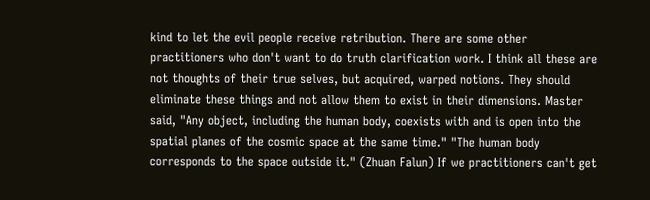kind to let the evil people receive retribution. There are some other practitioners who don't want to do truth clarification work. I think all these are not thoughts of their true selves, but acquired, warped notions. They should eliminate these things and not allow them to exist in their dimensions. Master said, "Any object, including the human body, coexists with and is open into the spatial planes of the cosmic space at the same time." "The human body corresponds to the space outside it." (Zhuan Falun) If we practitioners can't get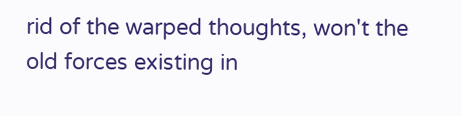rid of the warped thoughts, won't the old forces existing in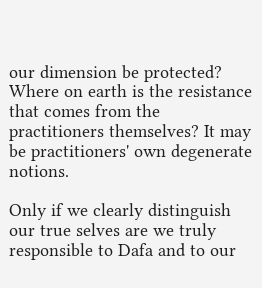our dimension be protected? Where on earth is the resistance that comes from the practitioners themselves? It may be practitioners' own degenerate notions.

Only if we clearly distinguish our true selves are we truly responsible to Dafa and to our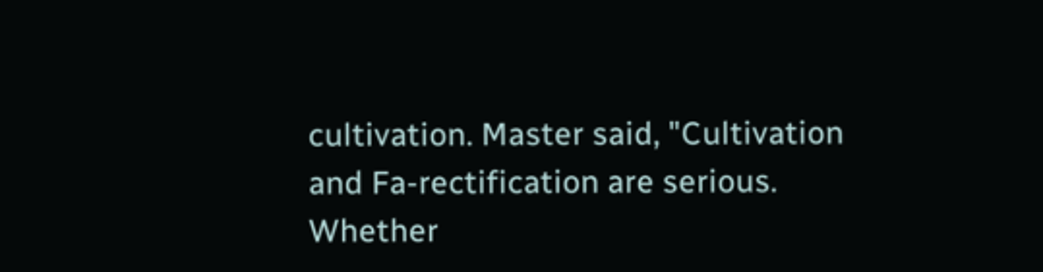cultivation. Master said, "Cultivation and Fa-rectification are serious. Whether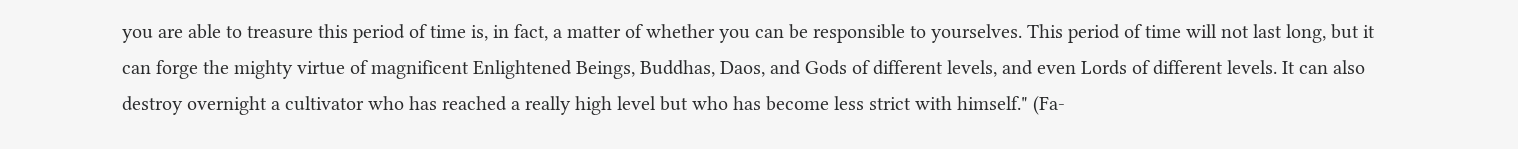you are able to treasure this period of time is, in fact, a matter of whether you can be responsible to yourselves. This period of time will not last long, but it can forge the mighty virtue of magnificent Enlightened Beings, Buddhas, Daos, and Gods of different levels, and even Lords of different levels. It can also destroy overnight a cultivator who has reached a really high level but who has become less strict with himself." (Fa-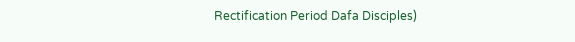Rectification Period Dafa Disciples)